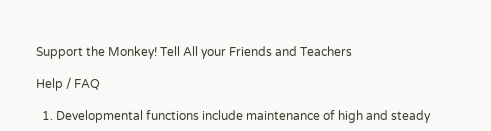Support the Monkey! Tell All your Friends and Teachers

Help / FAQ

  1. Developmental functions include maintenance of high and steady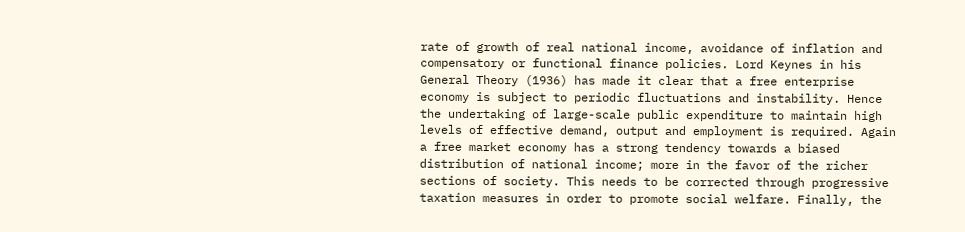rate of growth of real national income, avoidance of inflation and compensatory or functional finance policies. Lord Keynes in his General Theory (1936) has made it clear that a free enterprise economy is subject to periodic fluctuations and instability. Hence the undertaking of large-scale public expenditure to maintain high levels of effective demand, output and employment is required. Again a free market economy has a strong tendency towards a biased distribution of national income; more in the favor of the richer sections of society. This needs to be corrected through progressive taxation measures in order to promote social welfare. Finally, the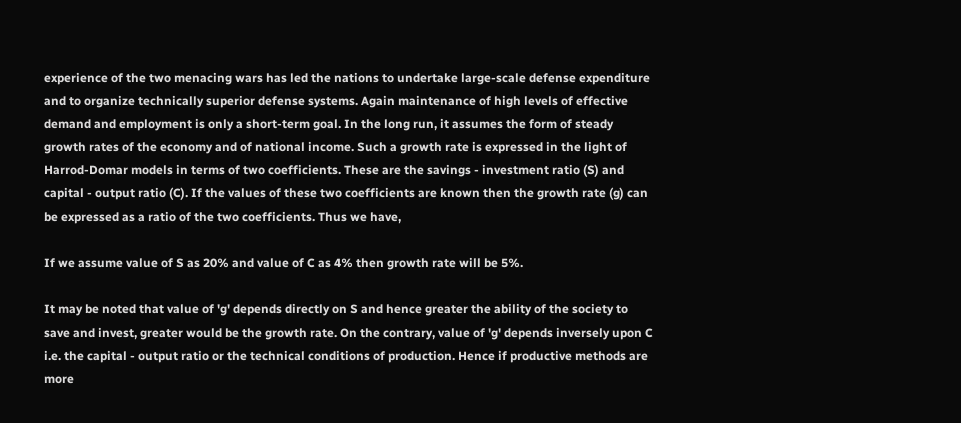experience of the two menacing wars has led the nations to undertake large-scale defense expenditure and to organize technically superior defense systems. Again maintenance of high levels of effective demand and employment is only a short-term goal. In the long run, it assumes the form of steady growth rates of the economy and of national income. Such a growth rate is expressed in the light of Harrod-Domar models in terms of two coefficients. These are the savings - investment ratio (S) and capital - output ratio (C). If the values of these two coefficients are known then the growth rate (g) can be expressed as a ratio of the two coefficients. Thus we have,

If we assume value of S as 20% and value of C as 4% then growth rate will be 5%.

It may be noted that value of 'g' depends directly on S and hence greater the ability of the society to save and invest, greater would be the growth rate. On the contrary, value of 'g' depends inversely upon C i.e. the capital - output ratio or the technical conditions of production. Hence if productive methods are more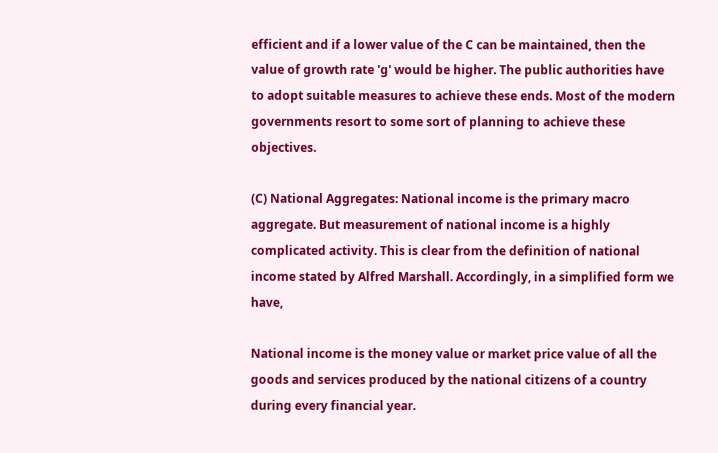efficient and if a lower value of the C can be maintained, then the value of growth rate 'g' would be higher. The public authorities have to adopt suitable measures to achieve these ends. Most of the modern governments resort to some sort of planning to achieve these objectives.

(C) National Aggregates: National income is the primary macro aggregate. But measurement of national income is a highly complicated activity. This is clear from the definition of national income stated by Alfred Marshall. Accordingly, in a simplified form we have,

National income is the money value or market price value of all the goods and services produced by the national citizens of a country during every financial year.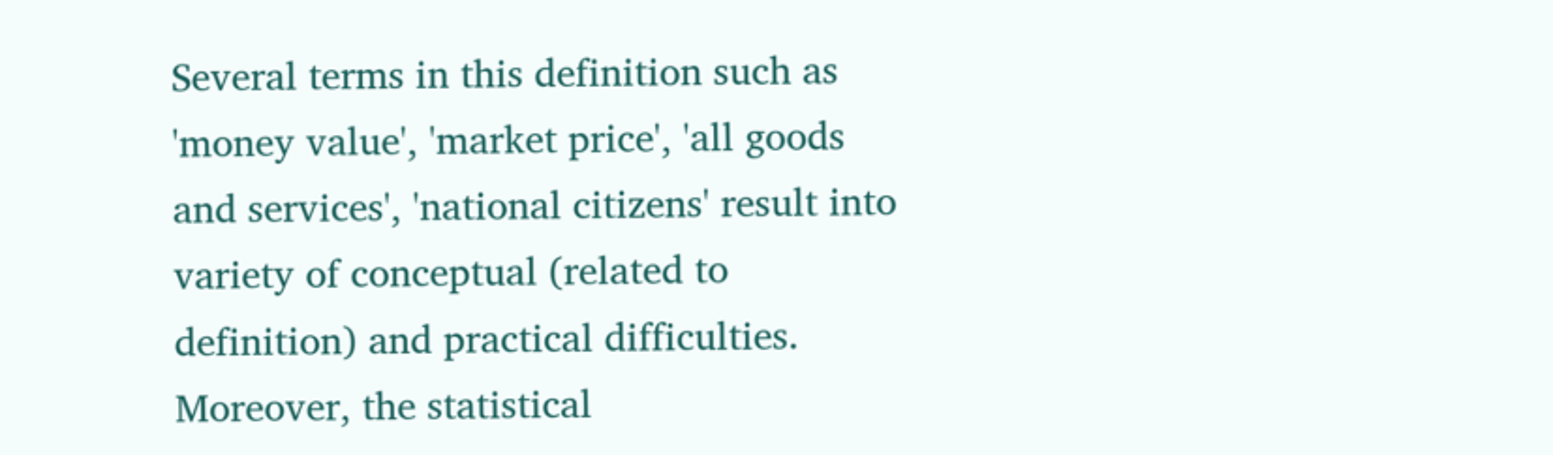Several terms in this definition such as 'money value', 'market price', 'all goods and services', 'national citizens' result into variety of conceptual (related to definition) and practical difficulties. Moreover, the statistical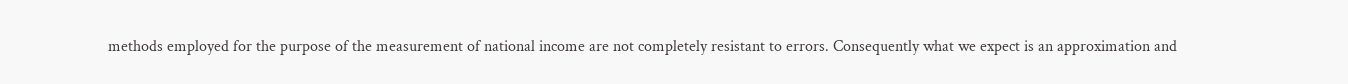methods employed for the purpose of the measurement of national income are not completely resistant to errors. Consequently what we expect is an approximation and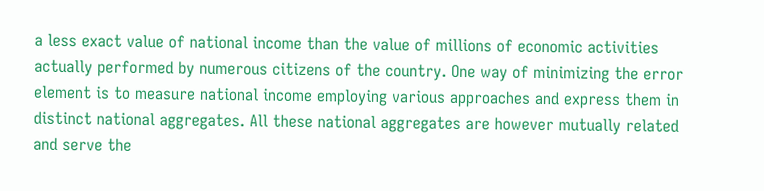a less exact value of national income than the value of millions of economic activities actually performed by numerous citizens of the country. One way of minimizing the error element is to measure national income employing various approaches and express them in distinct national aggregates. All these national aggregates are however mutually related and serve the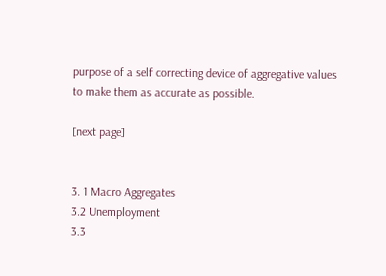purpose of a self correcting device of aggregative values to make them as accurate as possible.

[next page]


3. 1 Macro Aggregates
3.2 Unemployment
3.3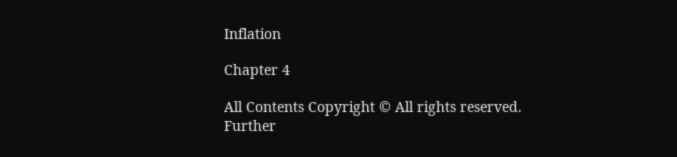Inflation

Chapter 4

All Contents Copyright © All rights reserved.
Further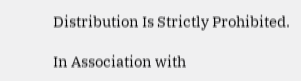Distribution Is Strictly Prohibited.

In Association with